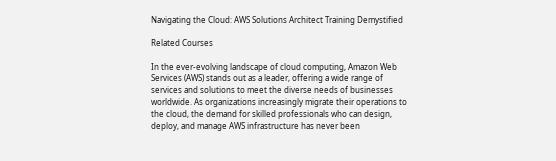Navigating the Cloud: AWS Solutions Architect Training Demystified

Related Courses

In the ever-evolving landscape of cloud computing, Amazon Web Services (AWS) stands out as a leader, offering a wide range of services and solutions to meet the diverse needs of businesses worldwide. As organizations increasingly migrate their operations to the cloud, the demand for skilled professionals who can design, deploy, and manage AWS infrastructure has never been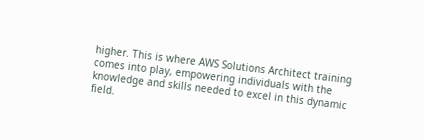higher. This is where AWS Solutions Architect training comes into play, empowering individuals with the knowledge and skills needed to excel in this dynamic field.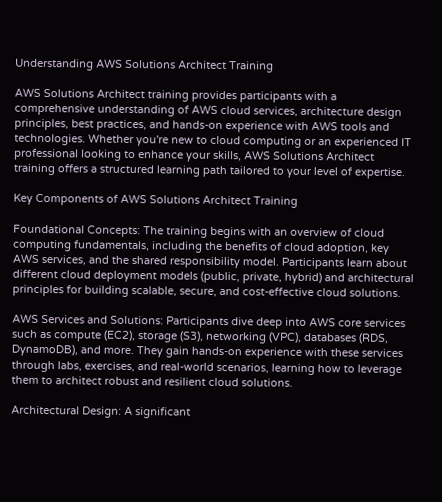Understanding AWS Solutions Architect Training

AWS Solutions Architect training provides participants with a comprehensive understanding of AWS cloud services, architecture design principles, best practices, and hands-on experience with AWS tools and technologies. Whether you're new to cloud computing or an experienced IT professional looking to enhance your skills, AWS Solutions Architect training offers a structured learning path tailored to your level of expertise.

Key Components of AWS Solutions Architect Training

Foundational Concepts: The training begins with an overview of cloud computing fundamentals, including the benefits of cloud adoption, key AWS services, and the shared responsibility model. Participants learn about different cloud deployment models (public, private, hybrid) and architectural principles for building scalable, secure, and cost-effective cloud solutions.

AWS Services and Solutions: Participants dive deep into AWS core services such as compute (EC2), storage (S3), networking (VPC), databases (RDS, DynamoDB), and more. They gain hands-on experience with these services through labs, exercises, and real-world scenarios, learning how to leverage them to architect robust and resilient cloud solutions.

Architectural Design: A significant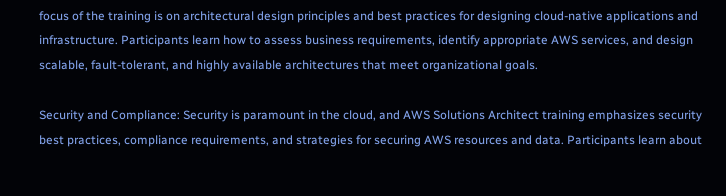focus of the training is on architectural design principles and best practices for designing cloud-native applications and infrastructure. Participants learn how to assess business requirements, identify appropriate AWS services, and design scalable, fault-tolerant, and highly available architectures that meet organizational goals.

Security and Compliance: Security is paramount in the cloud, and AWS Solutions Architect training emphasizes security best practices, compliance requirements, and strategies for securing AWS resources and data. Participants learn about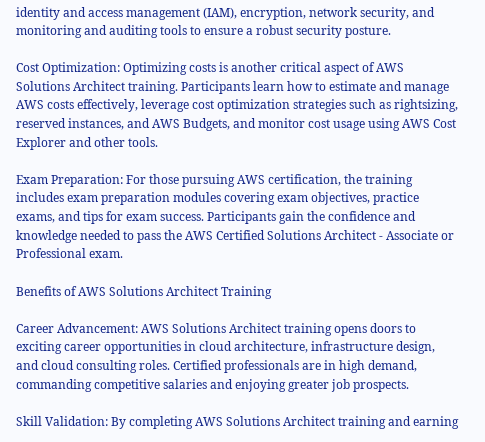identity and access management (IAM), encryption, network security, and monitoring and auditing tools to ensure a robust security posture.

Cost Optimization: Optimizing costs is another critical aspect of AWS Solutions Architect training. Participants learn how to estimate and manage AWS costs effectively, leverage cost optimization strategies such as rightsizing, reserved instances, and AWS Budgets, and monitor cost usage using AWS Cost Explorer and other tools.

Exam Preparation: For those pursuing AWS certification, the training includes exam preparation modules covering exam objectives, practice exams, and tips for exam success. Participants gain the confidence and knowledge needed to pass the AWS Certified Solutions Architect - Associate or Professional exam.

Benefits of AWS Solutions Architect Training

Career Advancement: AWS Solutions Architect training opens doors to exciting career opportunities in cloud architecture, infrastructure design, and cloud consulting roles. Certified professionals are in high demand, commanding competitive salaries and enjoying greater job prospects.

Skill Validation: By completing AWS Solutions Architect training and earning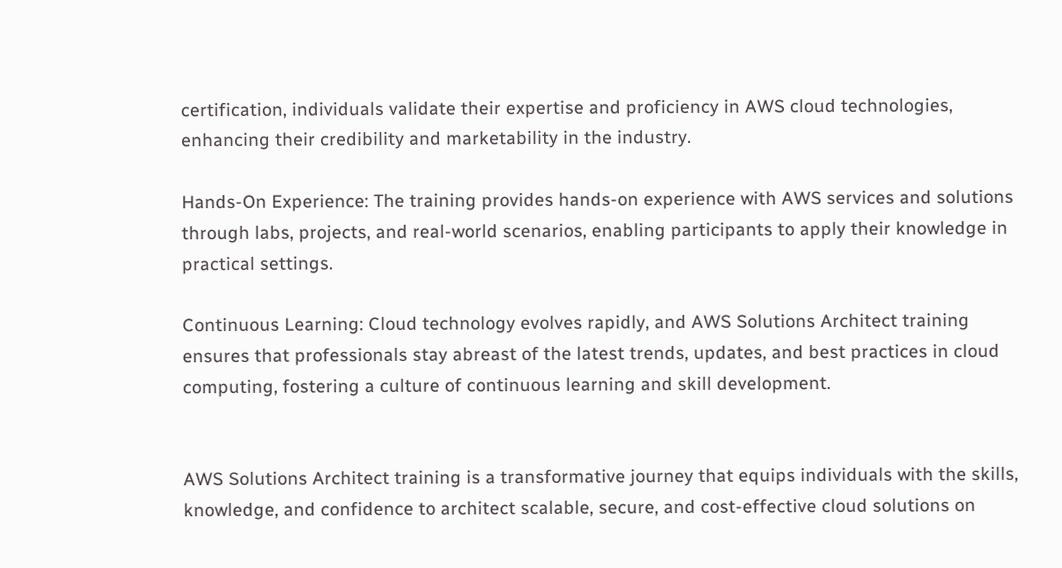certification, individuals validate their expertise and proficiency in AWS cloud technologies, enhancing their credibility and marketability in the industry.

Hands-On Experience: The training provides hands-on experience with AWS services and solutions through labs, projects, and real-world scenarios, enabling participants to apply their knowledge in practical settings.

Continuous Learning: Cloud technology evolves rapidly, and AWS Solutions Architect training ensures that professionals stay abreast of the latest trends, updates, and best practices in cloud computing, fostering a culture of continuous learning and skill development.


AWS Solutions Architect training is a transformative journey that equips individuals with the skills, knowledge, and confidence to architect scalable, secure, and cost-effective cloud solutions on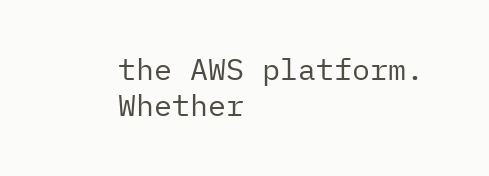the AWS platform. Whether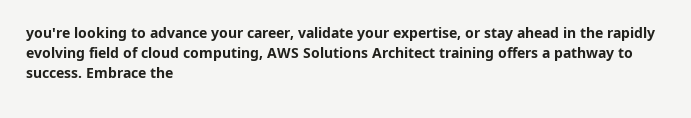you're looking to advance your career, validate your expertise, or stay ahead in the rapidly evolving field of cloud computing, AWS Solutions Architect training offers a pathway to success. Embrace the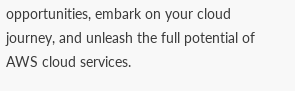opportunities, embark on your cloud journey, and unleash the full potential of AWS cloud services.